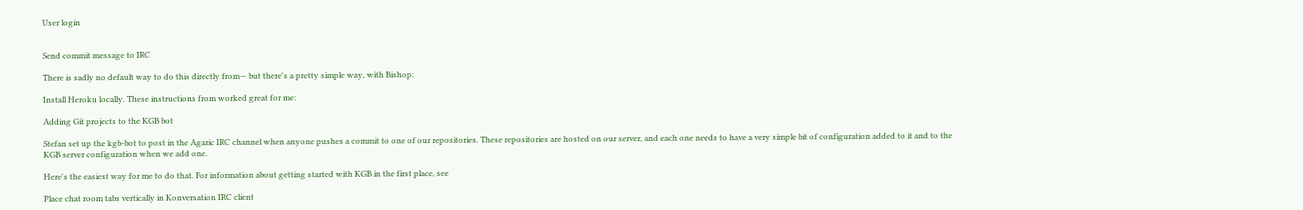User login


Send commit message to IRC

There is sadly no default way to do this directly from— but there's a pretty simple way, with Bishop:

Install Heroku locally. These instructions from worked great for me:

Adding Git projects to the KGB bot

Stefan set up the kgb-bot to post in the Agaric IRC channel when anyone pushes a commit to one of our repositories. These repositories are hosted on our server, and each one needs to have a very simple bit of configuration added to it and to the KGB server configuration when we add one.

Here's the easiest way for me to do that. For information about getting started with KGB in the first place, see

Place chat room tabs vertically in Konversation IRC client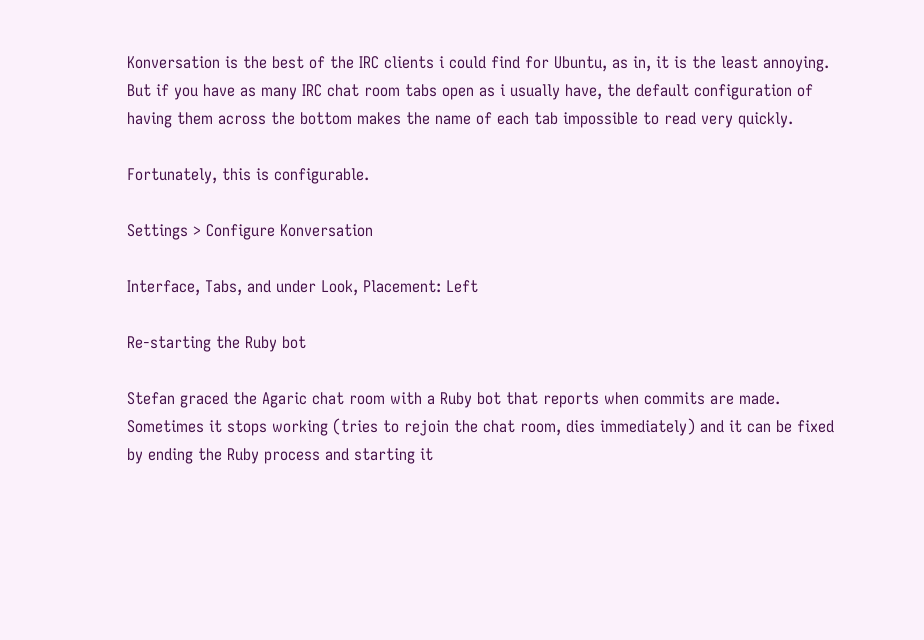Konversation is the best of the IRC clients i could find for Ubuntu, as in, it is the least annoying. But if you have as many IRC chat room tabs open as i usually have, the default configuration of having them across the bottom makes the name of each tab impossible to read very quickly.

Fortunately, this is configurable.

Settings > Configure Konversation

Interface, Tabs, and under Look, Placement: Left

Re-starting the Ruby bot

Stefan graced the Agaric chat room with a Ruby bot that reports when commits are made. Sometimes it stops working (tries to rejoin the chat room, dies immediately) and it can be fixed by ending the Ruby process and starting it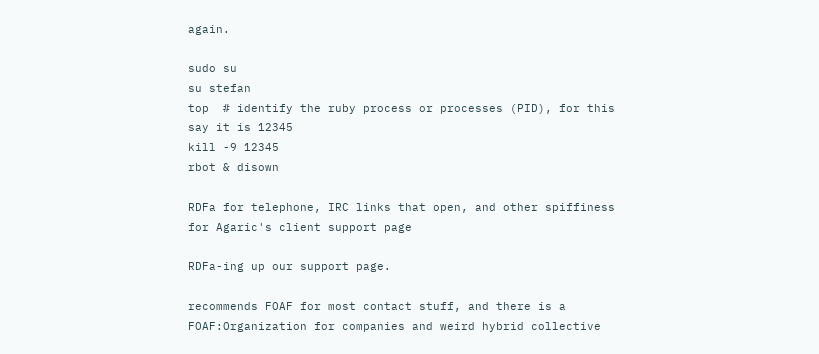again.

sudo su
su stefan
top  # identify the ruby process or processes (PID), for this say it is 12345
kill -9 12345
rbot & disown

RDFa for telephone, IRC links that open, and other spiffiness for Agaric's client support page

RDFa-ing up our support page.

recommends FOAF for most contact stuff, and there is a FOAF:Organization for companies and weird hybrid collective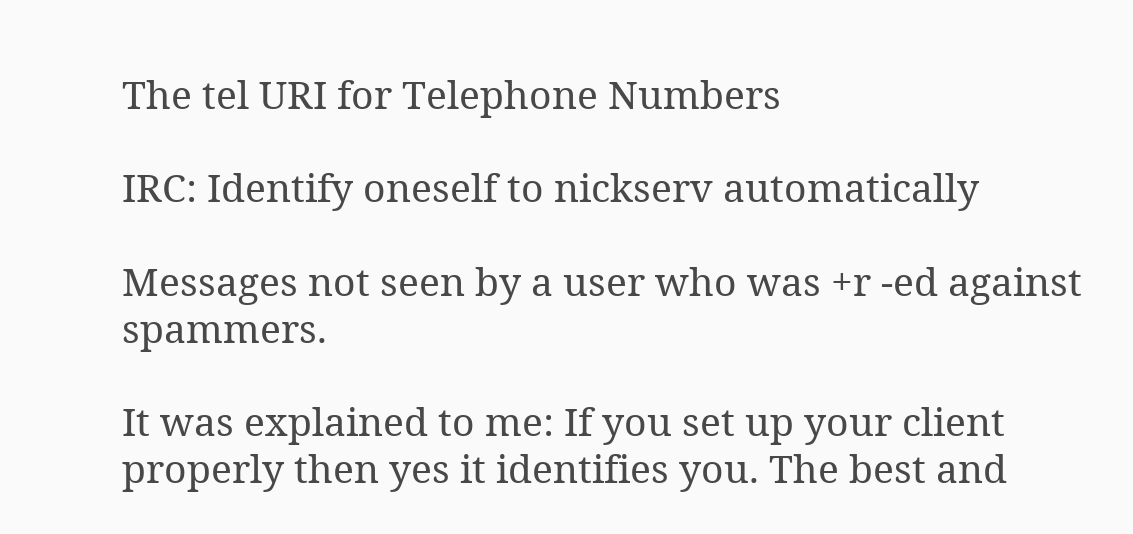The tel URI for Telephone Numbers

IRC: Identify oneself to nickserv automatically

Messages not seen by a user who was +r -ed against spammers.

It was explained to me: If you set up your client properly then yes it identifies you. The best and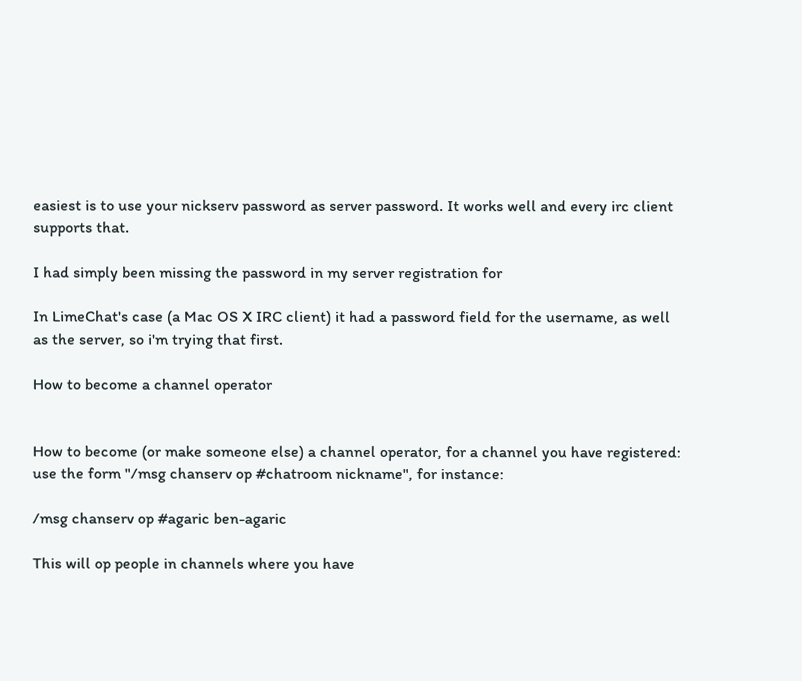easiest is to use your nickserv password as server password. It works well and every irc client supports that.

I had simply been missing the password in my server registration for

In LimeChat's case (a Mac OS X IRC client) it had a password field for the username, as well as the server, so i'm trying that first.

How to become a channel operator


How to become (or make someone else) a channel operator, for a channel you have registered: use the form "/msg chanserv op #chatroom nickname", for instance:

/msg chanserv op #agaric ben-agaric

This will op people in channels where you have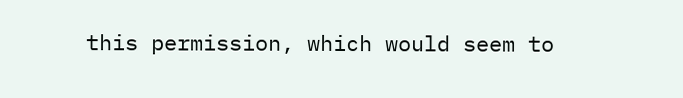this permission, which would seem to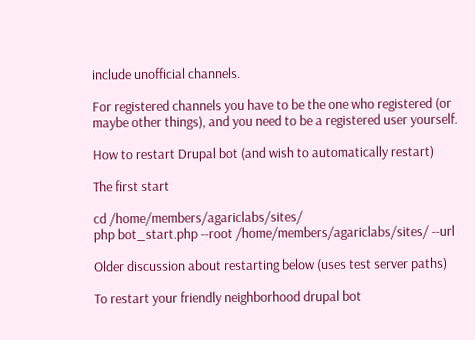include unofficial channels.

For registered channels you have to be the one who registered (or maybe other things), and you need to be a registered user yourself.

How to restart Drupal bot (and wish to automatically restart)

The first start

cd /home/members/agariclabs/sites/
php bot_start.php --root /home/members/agariclabs/sites/ --url

Older discussion about restarting below (uses test server paths)

To restart your friendly neighborhood drupal bot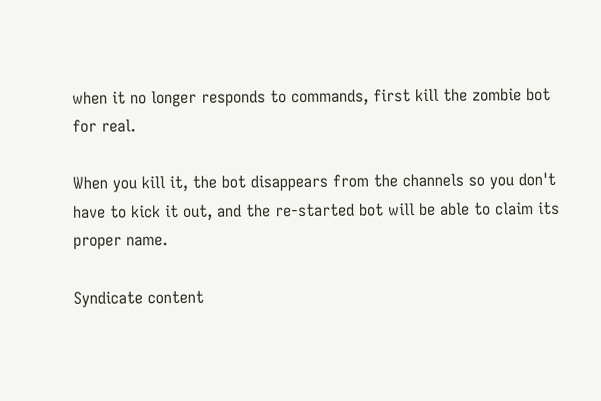when it no longer responds to commands, first kill the zombie bot for real.

When you kill it, the bot disappears from the channels so you don't have to kick it out, and the re-started bot will be able to claim its proper name.

Syndicate content